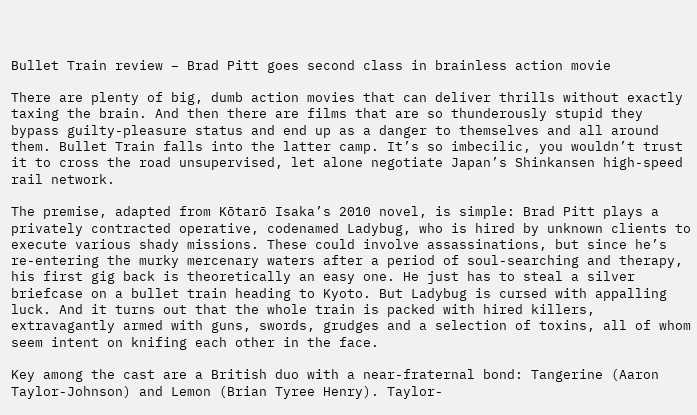Bullet Train review – Brad Pitt goes second class in brainless action movie

There are plenty of big, dumb action movies that can deliver thrills without exactly taxing the brain. And then there are films that are so thunderously stupid they bypass guilty-pleasure status and end up as a danger to themselves and all around them. Bullet Train falls into the latter camp. It’s so imbecilic, you wouldn’t trust it to cross the road unsupervised, let alone negotiate Japan’s Shinkansen high-speed rail network.

The premise, adapted from Kōtarō Isaka’s 2010 novel, is simple: Brad Pitt plays a privately contracted operative, codenamed Ladybug, who is hired by unknown clients to execute various shady missions. These could involve assassinations, but since he’s re-entering the murky mercenary waters after a period of soul-searching and therapy, his first gig back is theoretically an easy one. He just has to steal a silver briefcase on a bullet train heading to Kyoto. But Ladybug is cursed with appalling luck. And it turns out that the whole train is packed with hired killers, extravagantly armed with guns, swords, grudges and a selection of toxins, all of whom seem intent on knifing each other in the face.

Key among the cast are a British duo with a near-fraternal bond: Tangerine (Aaron Taylor-Johnson) and Lemon (Brian Tyree Henry). Taylor-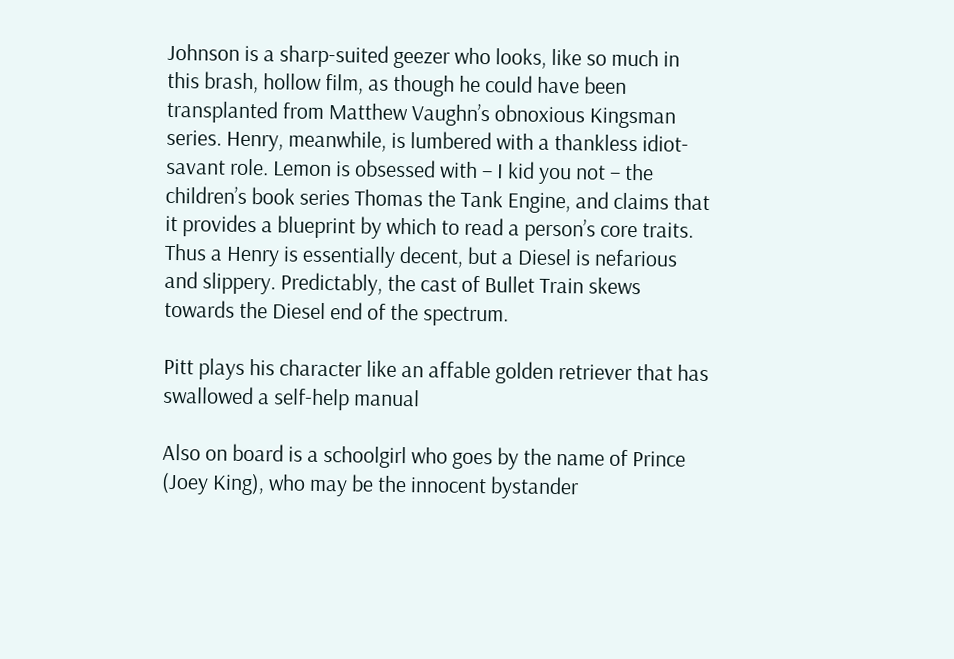Johnson is a sharp-suited geezer who looks, like so much in this brash, hollow film, as though he could have been transplanted from Matthew Vaughn’s obnoxious Kingsman series. Henry, meanwhile, is lumbered with a thankless idiot-savant role. Lemon is obsessed with – I kid you not – the children’s book series Thomas the Tank Engine, and claims that it provides a blueprint by which to read a person’s core traits. Thus a Henry is essentially decent, but a Diesel is nefarious and slippery. Predictably, the cast of Bullet Train skews towards the Diesel end of the spectrum.

Pitt plays his character like an affable golden retriever that has swallowed a self-help manual

Also on board is a schoolgirl who goes by the name of Prince (Joey King), who may be the innocent bystander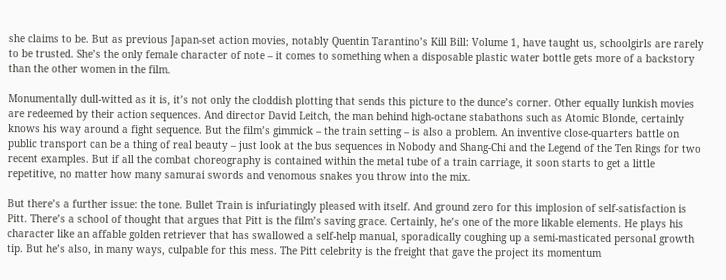she claims to be. But as previous Japan-set action movies, notably Quentin Tarantino’s Kill Bill: Volume 1, have taught us, schoolgirls are rarely to be trusted. She’s the only female character of note – it comes to something when a disposable plastic water bottle gets more of a backstory than the other women in the film.

Monumentally dull-witted as it is, it’s not only the cloddish plotting that sends this picture to the dunce’s corner. Other equally lunkish movies are redeemed by their action sequences. And director David Leitch, the man behind high-octane stabathons such as Atomic Blonde, certainly knows his way around a fight sequence. But the film’s gimmick – the train setting – is also a problem. An inventive close-quarters battle on public transport can be a thing of real beauty – just look at the bus sequences in Nobody and Shang-Chi and the Legend of the Ten Rings for two recent examples. But if all the combat choreography is contained within the metal tube of a train carriage, it soon starts to get a little repetitive, no matter how many samurai swords and venomous snakes you throw into the mix.

But there’s a further issue: the tone. Bullet Train is infuriatingly pleased with itself. And ground zero for this implosion of self-satisfaction is Pitt. There’s a school of thought that argues that Pitt is the film’s saving grace. Certainly, he’s one of the more likable elements. He plays his character like an affable golden retriever that has swallowed a self-help manual, sporadically coughing up a semi-masticated personal growth tip. But he’s also, in many ways, culpable for this mess. The Pitt celebrity is the freight that gave the project its momentum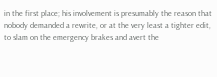in the first place; his involvement is presumably the reason that nobody demanded a rewrite, or at the very least a tighter edit, to slam on the emergency brakes and avert the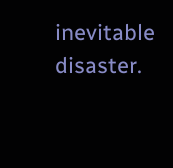inevitable disaster.